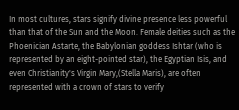In most cultures, stars signify divine presence less powerful than that of the Sun and the Moon. Female deities such as the Phoenician Astarte, the Babylonian goddess Ishtar (who is represented by an eight-pointed star), the Egyptian Isis, and even Christianity's Virgin Mary,(Stella Maris), are often represented with a crown of stars to verify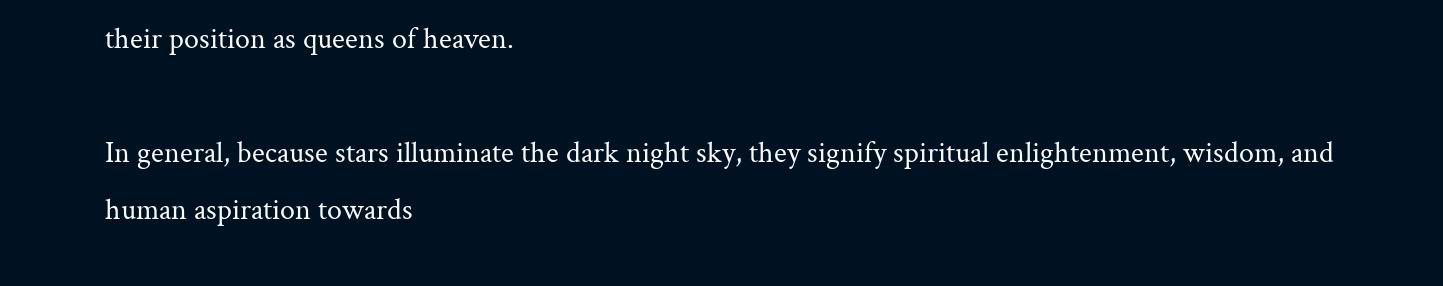their position as queens of heaven.

In general, because stars illuminate the dark night sky, they signify spiritual enlightenment, wisdom, and human aspiration towards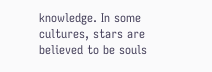knowledge. In some cultures, stars are believed to be souls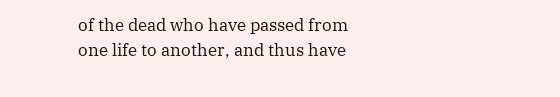of the dead who have passed from one life to another, and thus have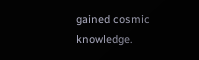gained cosmic knowledge.